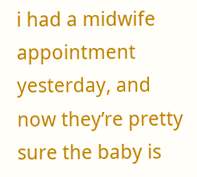i had a midwife appointment yesterday, and now they’re pretty sure the baby is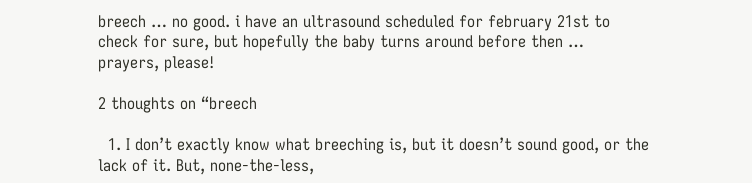breech … no good. i have an ultrasound scheduled for february 21st to check for sure, but hopefully the baby turns around before then … prayers, please!

2 thoughts on “breech

  1. I don’t exactly know what breeching is, but it doesn’t sound good, or the lack of it. But, none-the-less,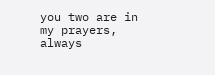you two are in my prayers, always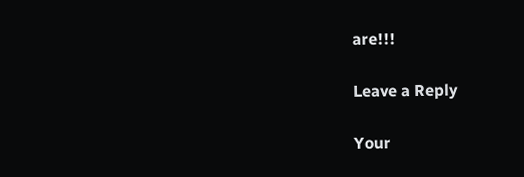are!!!

Leave a Reply

Your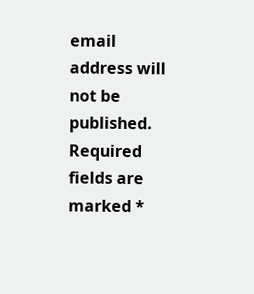email address will not be published. Required fields are marked *